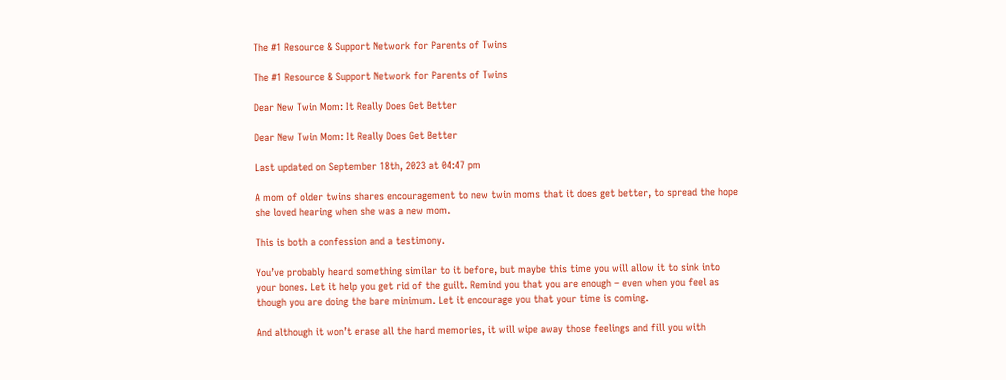The #1 Resource & Support Network for Parents of Twins

The #1 Resource & Support Network for Parents of Twins

Dear New Twin Mom: It Really Does Get Better

Dear New Twin Mom: It Really Does Get Better

Last updated on September 18th, 2023 at 04:47 pm

A mom of older twins shares encouragement to new twin moms that it does get better, to spread the hope she loved hearing when she was a new mom.

This is both a confession and a testimony.

You’ve probably heard something similar to it before, but maybe this time you will allow it to sink into your bones. Let it help you get rid of the guilt. Remind you that you are enough – even when you feel as though you are doing the bare minimum. Let it encourage you that your time is coming.

And although it won’t erase all the hard memories, it will wipe away those feelings and fill you with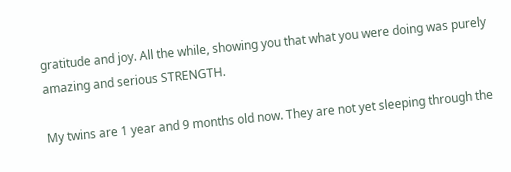gratitude and joy. All the while, showing you that what you were doing was purely amazing and serious STRENGTH.

My twins are 1 year and 9 months old now. They are not yet sleeping through the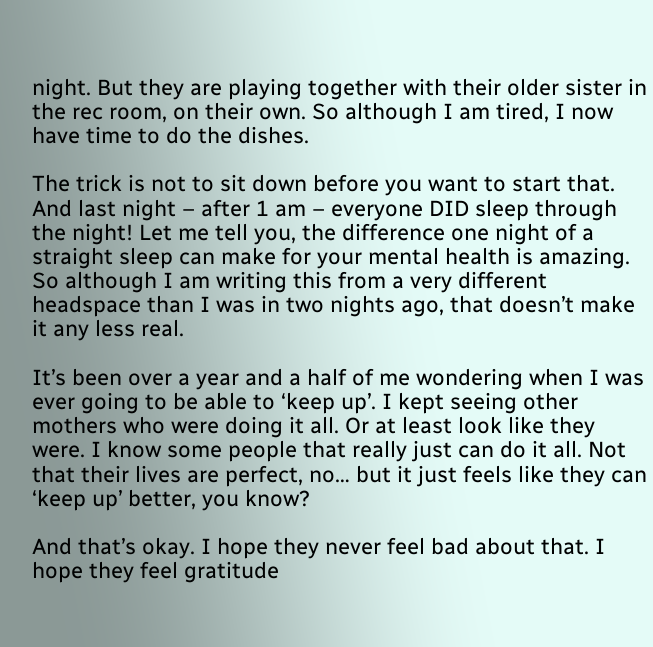night. But they are playing together with their older sister in the rec room, on their own. So although I am tired, I now have time to do the dishes.

The trick is not to sit down before you want to start that. And last night – after 1 am – everyone DID sleep through the night! Let me tell you, the difference one night of a straight sleep can make for your mental health is amazing. So although I am writing this from a very different headspace than I was in two nights ago, that doesn’t make it any less real.

It’s been over a year and a half of me wondering when I was ever going to be able to ‘keep up’. I kept seeing other mothers who were doing it all. Or at least look like they were. I know some people that really just can do it all. Not that their lives are perfect, no… but it just feels like they can ‘keep up’ better, you know?

And that’s okay. I hope they never feel bad about that. I hope they feel gratitude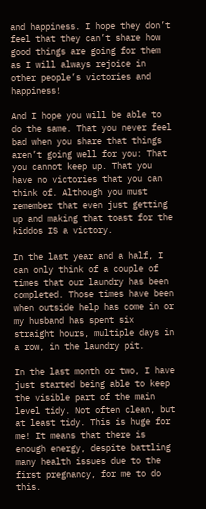and happiness. I hope they don’t feel that they can’t share how good things are going for them as I will always rejoice in other people’s victories and happiness!

And I hope you will be able to do the same. That you never feel bad when you share that things aren’t going well for you: That you cannot keep up. That you have no victories that you can think of. Although you must remember that even just getting up and making that toast for the kiddos IS a victory.

In the last year and a half, I can only think of a couple of times that our laundry has been completed. Those times have been when outside help has come in or my husband has spent six straight hours, multiple days in a row, in the laundry pit.

In the last month or two, I have just started being able to keep the visible part of the main level tidy. Not often clean, but at least tidy. This is huge for me! It means that there is enough energy, despite battling many health issues due to the first pregnancy, for me to do this.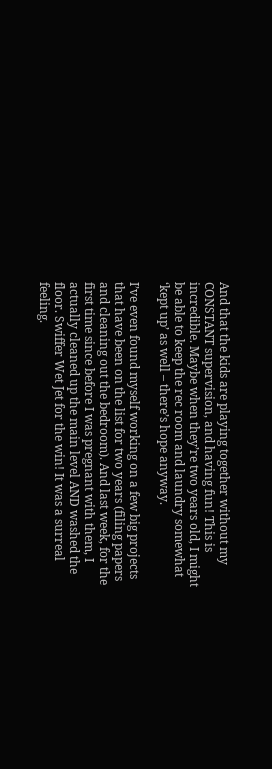And that the kids are playing together without my CONSTANT supervision, and having fun! This is incredible. Maybe when they’re two years old, I might be able to keep the rec room and laundry somewhat ‘kept up’ as well – there’s hope anyway.

I’ve even found myself working on a few big projects that have been on the list for two years (filing papers and cleaning out the bedroom). And last week, for the first time since before I was pregnant with them, I actually cleaned up the main level AND washed the floor. Swiffer Wet Jet for the win! It was a surreal feeling.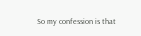So my confession is that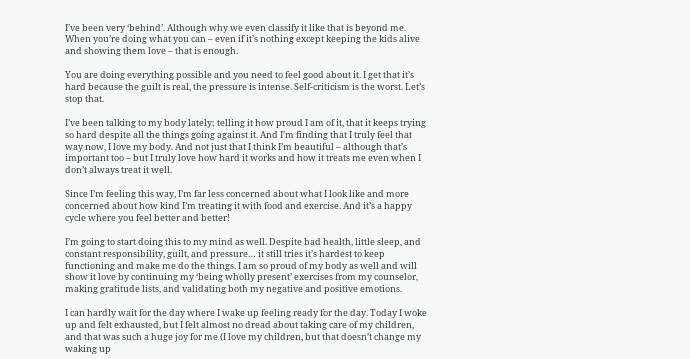I’ve been very ‘behind’. Although why we even classify it like that is beyond me. When you’re doing what you can – even if it’s nothing except keeping the kids alive and showing them love – that is enough.

You are doing everything possible and you need to feel good about it. I get that it’s hard because the guilt is real, the pressure is intense. Self-criticism is the worst. Let’s stop that.

I’ve been talking to my body lately; telling it how proud I am of it, that it keeps trying so hard despite all the things going against it. And I’m finding that I truly feel that way now, I love my body. And not just that I think I’m beautiful – although that’s important too – but I truly love how hard it works and how it treats me even when I don’t always treat it well.

Since I’m feeling this way, I’m far less concerned about what I look like and more concerned about how kind I’m treating it with food and exercise. And it’s a happy cycle where you feel better and better!

I’m going to start doing this to my mind as well. Despite bad health, little sleep, and constant responsibility, guilt, and pressure… it still tries it’s hardest to keep functioning and make me do the things. I am so proud of my body as well and will show it love by continuing my ‘being wholly present’ exercises from my counselor, making gratitude lists, and validating both my negative and positive emotions.

I can hardly wait for the day where I wake up feeling ready for the day. Today I woke up and felt exhausted, but I felt almost no dread about taking care of my children, and that was such a huge joy for me (I love my children, but that doesn’t change my waking up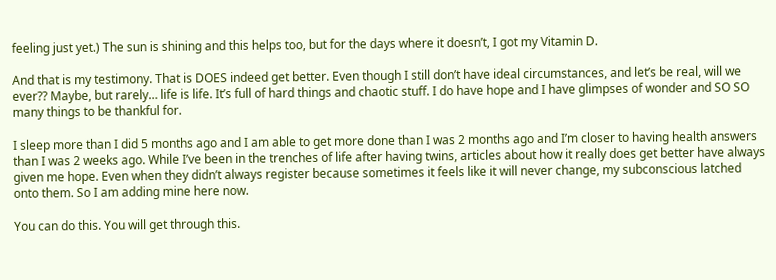feeling just yet.) The sun is shining and this helps too, but for the days where it doesn’t, I got my Vitamin D.

And that is my testimony. That is DOES indeed get better. Even though I still don’t have ideal circumstances, and let’s be real, will we ever?? Maybe, but rarely… life is life. It’s full of hard things and chaotic stuff. I do have hope and I have glimpses of wonder and SO SO many things to be thankful for.

I sleep more than I did 5 months ago and I am able to get more done than I was 2 months ago and I’m closer to having health answers than I was 2 weeks ago. While I’ve been in the trenches of life after having twins, articles about how it really does get better have always given me hope. Even when they didn’t always register because sometimes it feels like it will never change, my subconscious latched onto them. So I am adding mine here now.

You can do this. You will get through this.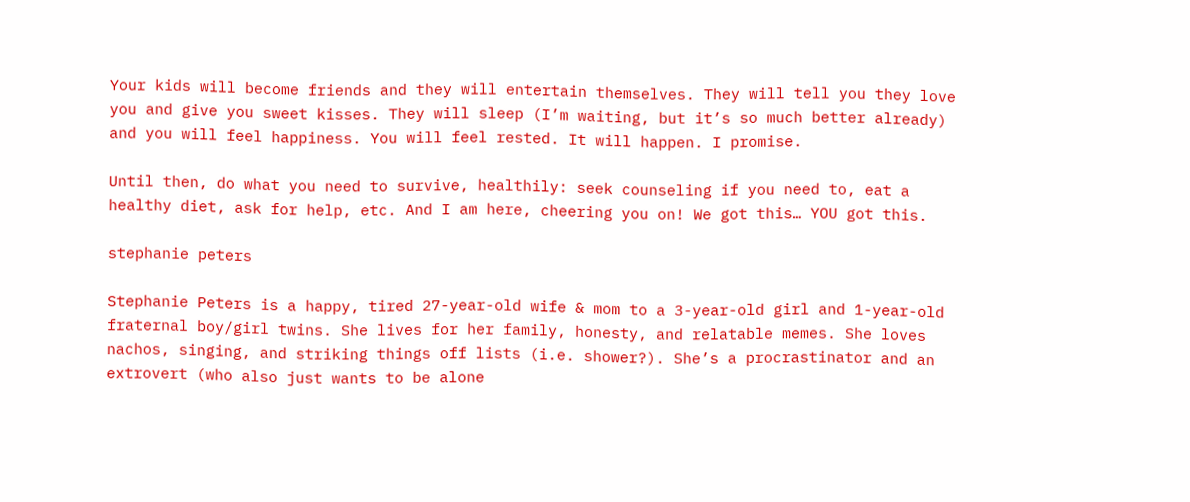Your kids will become friends and they will entertain themselves. They will tell you they love you and give you sweet kisses. They will sleep (I’m waiting, but it’s so much better already) and you will feel happiness. You will feel rested. It will happen. I promise.

Until then, do what you need to survive, healthily: seek counseling if you need to, eat a healthy diet, ask for help, etc. And I am here, cheering you on! We got this… YOU got this.

stephanie peters

Stephanie Peters is a happy, tired 27-year-old wife & mom to a 3-year-old girl and 1-year-old fraternal boy/girl twins. She lives for her family, honesty, and relatable memes. She loves nachos, singing, and striking things off lists (i.e. shower?). She’s a procrastinator and an extrovert (who also just wants to be alone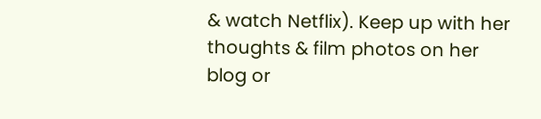& watch Netflix). Keep up with her thoughts & film photos on her blog or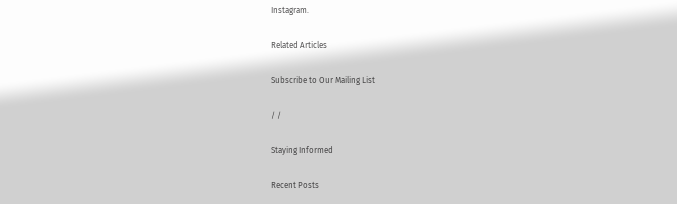Instagram.

Related Articles

Subscribe to Our Mailing List

/ /

Staying Informed

Recent Posts